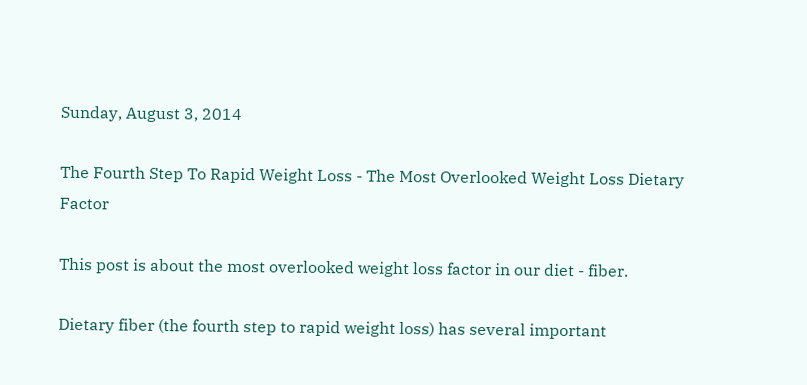Sunday, August 3, 2014

The Fourth Step To Rapid Weight Loss - The Most Overlooked Weight Loss Dietary Factor

This post is about the most overlooked weight loss factor in our diet - fiber.

Dietary fiber (the fourth step to rapid weight loss) has several important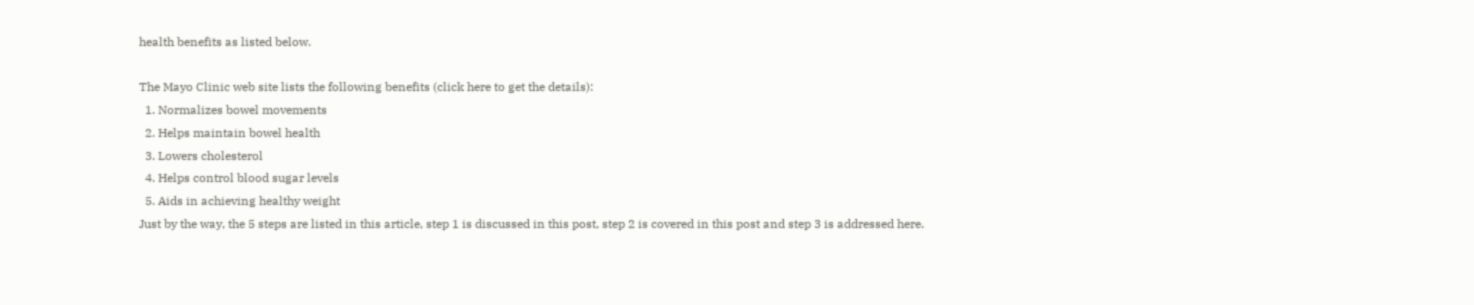health benefits as listed below.

The Mayo Clinic web site lists the following benefits (click here to get the details):
  1. Normalizes bowel movements
  2. Helps maintain bowel health
  3. Lowers cholesterol
  4. Helps control blood sugar levels
  5. Aids in achieving healthy weight
Just by the way, the 5 steps are listed in this article, step 1 is discussed in this post, step 2 is covered in this post and step 3 is addressed here.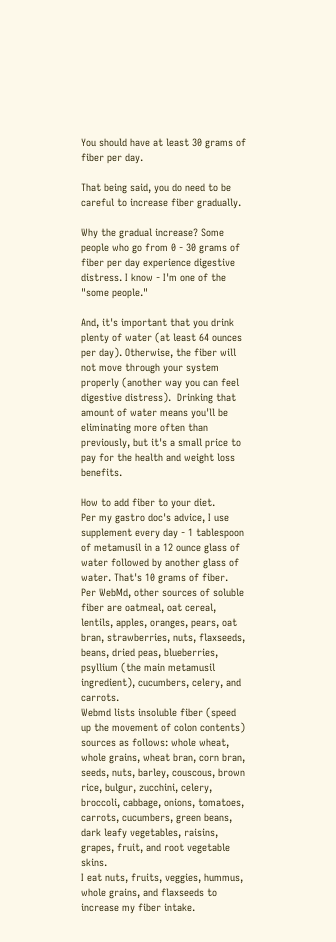You should have at least 30 grams of fiber per day.

That being said, you do need to be careful to increase fiber gradually.

Why the gradual increase? Some people who go from 0 - 30 grams of fiber per day experience digestive distress. I know - I'm one of the "some people."

And, it's important that you drink plenty of water (at least 64 ounces per day). Otherwise, the fiber will not move through your system properly (another way you can feel digestive distress).  Drinking that amount of water means you'll be eliminating more often than previously, but it's a small price to pay for the health and weight loss benefits.

How to add fiber to your diet.
Per my gastro doc's advice, I use supplement every day - 1 tablespoon of metamusil in a 12 ounce glass of water followed by another glass of water. That's 10 grams of fiber.
Per WebMd, other sources of soluble fiber are oatmeal, oat cereal, lentils, apples, oranges, pears, oat bran, strawberries, nuts, flaxseeds, beans, dried peas, blueberries, psyllium (the main metamusil ingredient), cucumbers, celery, and carrots.
Webmd lists insoluble fiber (speed up the movement of colon contents) sources as follows: whole wheat, whole grains, wheat bran, corn bran, seeds, nuts, barley, couscous, brown rice, bulgur, zucchini, celery, broccoli, cabbage, onions, tomatoes, carrots, cucumbers, green beans, dark leafy vegetables, raisins, grapes, fruit, and root vegetable skins.
I eat nuts, fruits, veggies, hummus, whole grains, and flaxseeds to increase my fiber intake.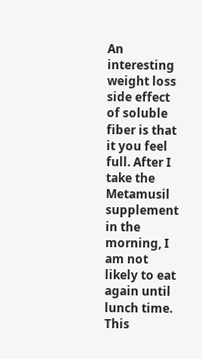An interesting weight loss side effect of soluble fiber is that it you feel full. After I take the Metamusil supplement in the morning, I am not likely to eat again until lunch time. This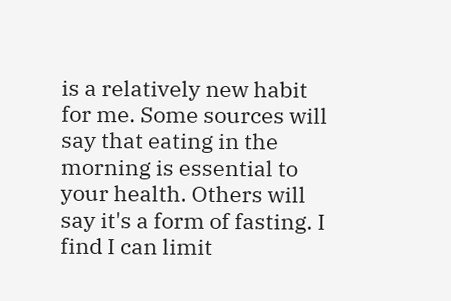is a relatively new habit for me. Some sources will say that eating in the morning is essential to your health. Others will say it's a form of fasting. I find I can limit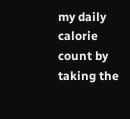my daily calorie count by taking the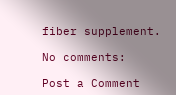fiber supplement.

No comments:

Post a Comment